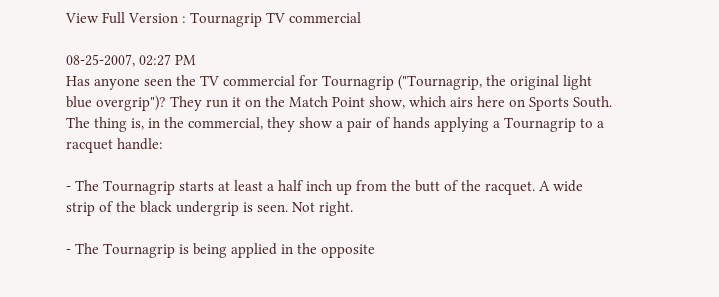View Full Version : Tournagrip TV commercial

08-25-2007, 02:27 PM
Has anyone seen the TV commercial for Tournagrip ("Tournagrip, the original light blue overgrip")? They run it on the Match Point show, which airs here on Sports South. The thing is, in the commercial, they show a pair of hands applying a Tournagrip to a racquet handle:

- The Tournagrip starts at least a half inch up from the butt of the racquet. A wide strip of the black undergrip is seen. Not right.

- The Tournagrip is being applied in the opposite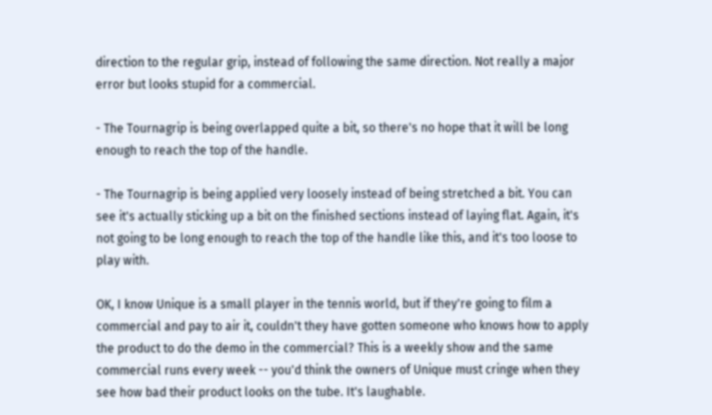direction to the regular grip, instead of following the same direction. Not really a major error but looks stupid for a commercial.

- The Tournagrip is being overlapped quite a bit, so there's no hope that it will be long enough to reach the top of the handle.

- The Tournagrip is being applied very loosely instead of being stretched a bit. You can see it's actually sticking up a bit on the finished sections instead of laying flat. Again, it's not going to be long enough to reach the top of the handle like this, and it's too loose to play with.

OK, I know Unique is a small player in the tennis world, but if they're going to film a commercial and pay to air it, couldn't they have gotten someone who knows how to apply the product to do the demo in the commercial? This is a weekly show and the same commercial runs every week -- you'd think the owners of Unique must cringe when they see how bad their product looks on the tube. It's laughable.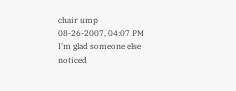chair ump
08-26-2007, 04:07 PM
I'm glad someone else noticed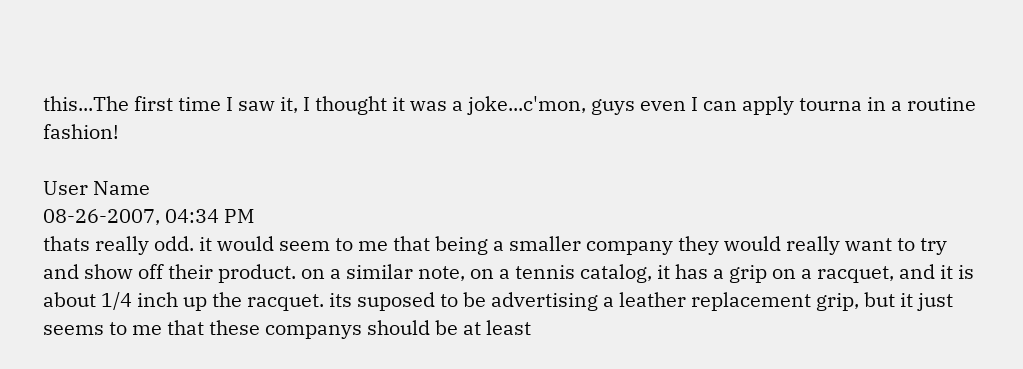this...The first time I saw it, I thought it was a joke...c'mon, guys even I can apply tourna in a routine fashion!

User Name
08-26-2007, 04:34 PM
thats really odd. it would seem to me that being a smaller company they would really want to try and show off their product. on a similar note, on a tennis catalog, it has a grip on a racquet, and it is about 1/4 inch up the racquet. its suposed to be advertising a leather replacement grip, but it just seems to me that these companys should be at least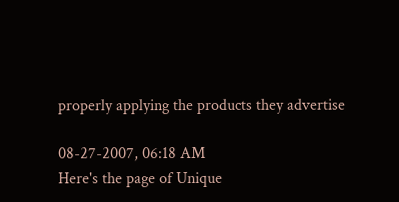properly applying the products they advertise

08-27-2007, 06:18 AM
Here's the page of Unique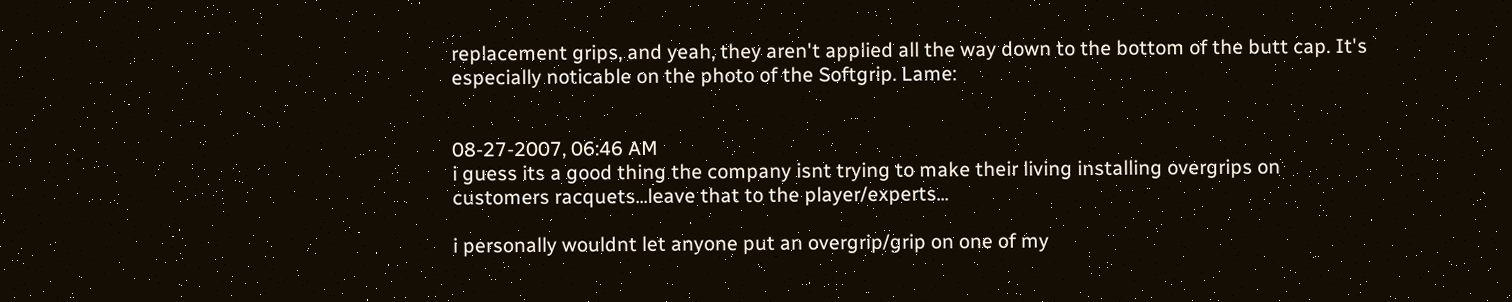replacement grips, and yeah, they aren't applied all the way down to the bottom of the butt cap. It's especially noticable on the photo of the Softgrip. Lame:


08-27-2007, 06:46 AM
i guess its a good thing the company isnt trying to make their living installing overgrips on customers racquets...leave that to the player/experts...

i personally wouldnt let anyone put an overgrip/grip on one of my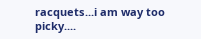racquets...i am way too picky....